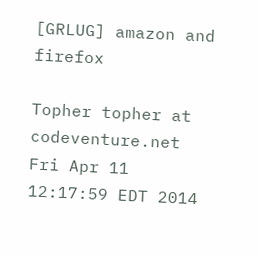[GRLUG] amazon and firefox

Topher topher at codeventure.net
Fri Apr 11 12:17:59 EDT 2014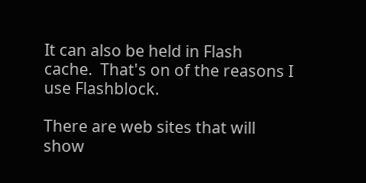It can also be held in Flash cache.  That's on of the reasons I use Flashblock.

There are web sites that will show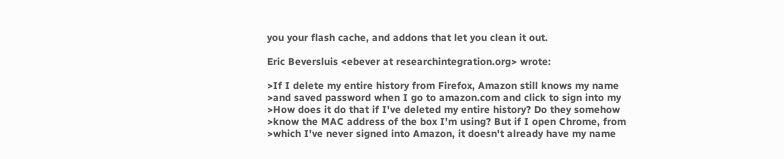you your flash cache, and addons that let you clean it out.

Eric Beversluis <ebever at researchintegration.org> wrote:

>If I delete my entire history from Firefox, Amazon still knows my name
>and saved password when I go to amazon.com and click to sign into my
>How does it do that if I've deleted my entire history? Do they somehow
>know the MAC address of the box I'm using? But if I open Chrome, from
>which I've never signed into Amazon, it doesn't already have my name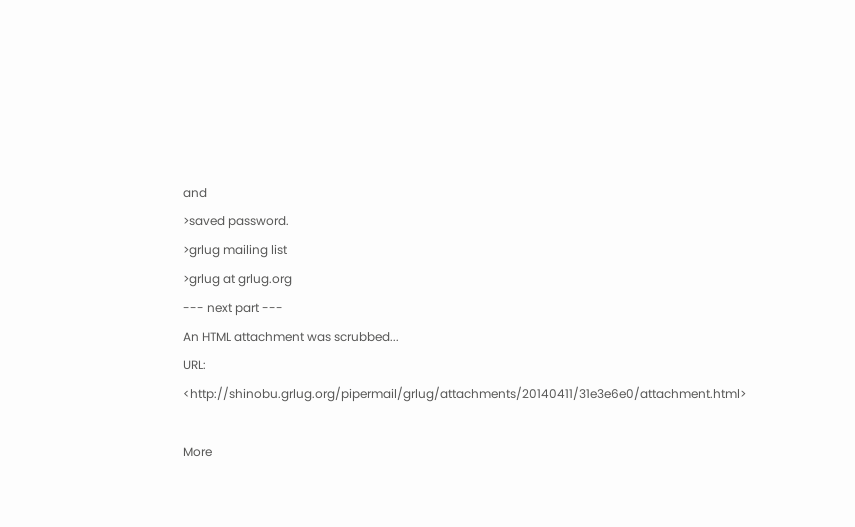and
>saved password.
>grlug mailing list
>grlug at grlug.org
--- next part ---
An HTML attachment was scrubbed...
URL: <http://shinobu.grlug.org/pipermail/grlug/attachments/20140411/31e3e6e0/attachment.html>

More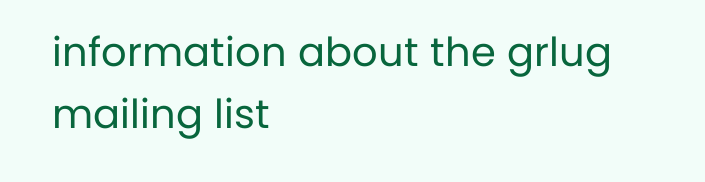information about the grlug mailing list